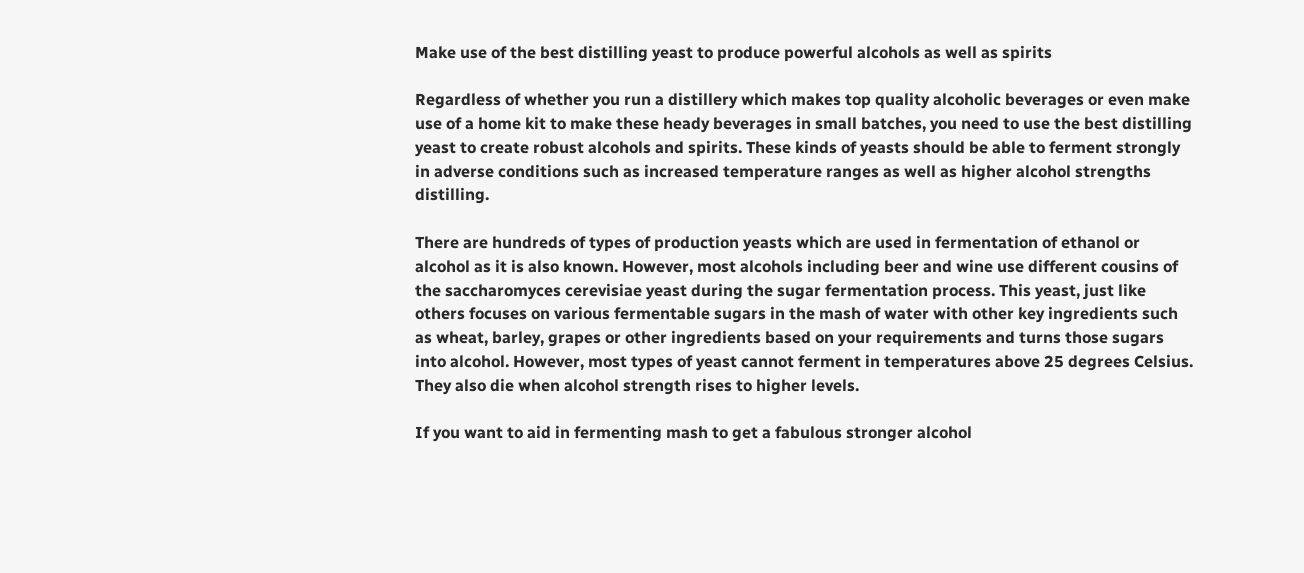Make use of the best distilling yeast to produce powerful alcohols as well as spirits

Regardless of whether you run a distillery which makes top quality alcoholic beverages or even make use of a home kit to make these heady beverages in small batches, you need to use the best distilling yeast to create robust alcohols and spirits. These kinds of yeasts should be able to ferment strongly in adverse conditions such as increased temperature ranges as well as higher alcohol strengths distilling.

There are hundreds of types of production yeasts which are used in fermentation of ethanol or alcohol as it is also known. However, most alcohols including beer and wine use different cousins of the saccharomyces cerevisiae yeast during the sugar fermentation process. This yeast, just like others focuses on various fermentable sugars in the mash of water with other key ingredients such as wheat, barley, grapes or other ingredients based on your requirements and turns those sugars into alcohol. However, most types of yeast cannot ferment in temperatures above 25 degrees Celsius. They also die when alcohol strength rises to higher levels.

If you want to aid in fermenting mash to get a fabulous stronger alcohol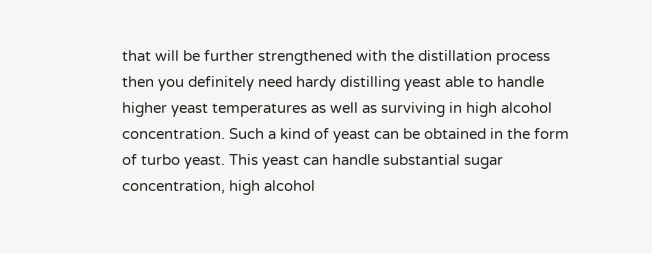that will be further strengthened with the distillation process then you definitely need hardy distilling yeast able to handle higher yeast temperatures as well as surviving in high alcohol concentration. Such a kind of yeast can be obtained in the form of turbo yeast. This yeast can handle substantial sugar concentration, high alcohol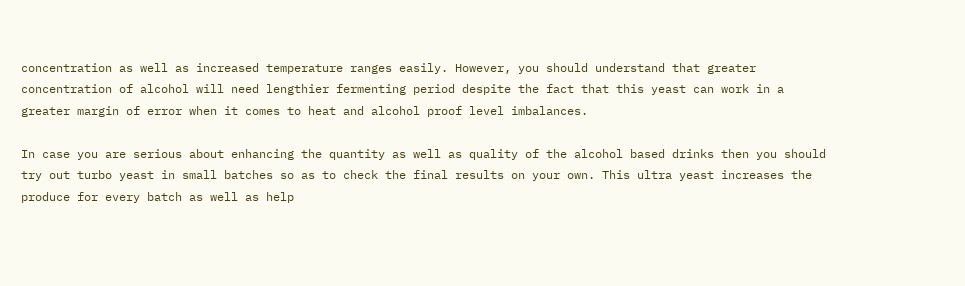concentration as well as increased temperature ranges easily. However, you should understand that greater concentration of alcohol will need lengthier fermenting period despite the fact that this yeast can work in a greater margin of error when it comes to heat and alcohol proof level imbalances.

In case you are serious about enhancing the quantity as well as quality of the alcohol based drinks then you should try out turbo yeast in small batches so as to check the final results on your own. This ultra yeast increases the produce for every batch as well as help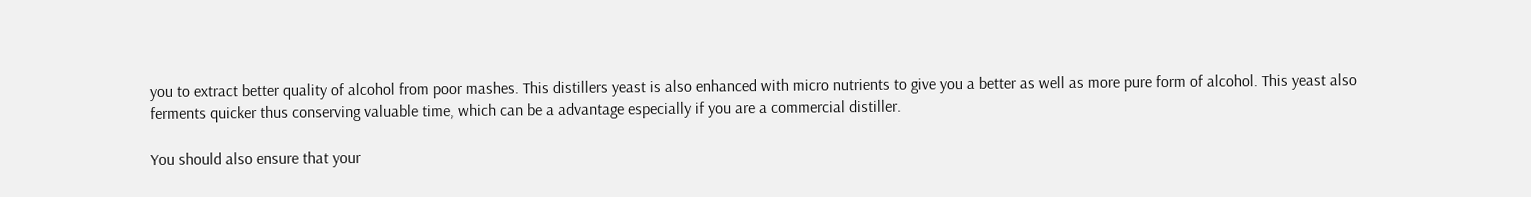you to extract better quality of alcohol from poor mashes. This distillers yeast is also enhanced with micro nutrients to give you a better as well as more pure form of alcohol. This yeast also ferments quicker thus conserving valuable time, which can be a advantage especially if you are a commercial distiller.

You should also ensure that your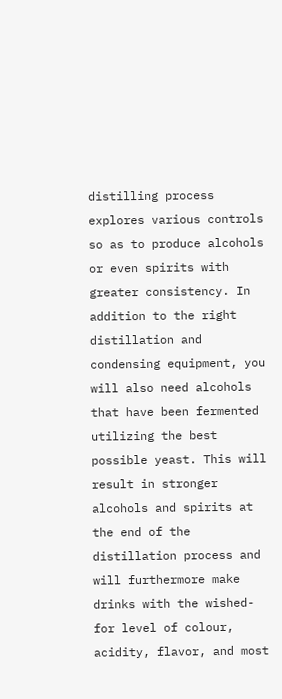distilling process explores various controls so as to produce alcohols or even spirits with greater consistency. In addition to the right distillation and condensing equipment, you will also need alcohols that have been fermented utilizing the best possible yeast. This will result in stronger alcohols and spirits at the end of the distillation process and will furthermore make drinks with the wished-for level of colour, acidity, flavor, and most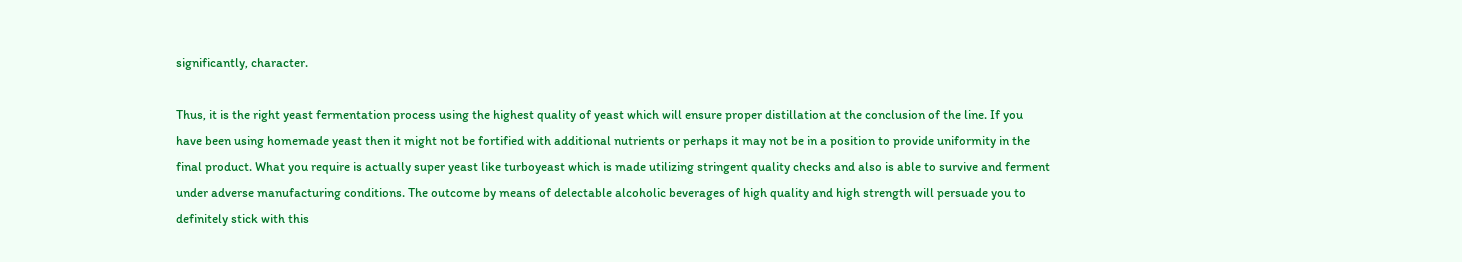significantly, character.

Thus, it is the right yeast fermentation process using the highest quality of yeast which will ensure proper distillation at the conclusion of the line. If you have been using homemade yeast then it might not be fortified with additional nutrients or perhaps it may not be in a position to provide uniformity in the final product. What you require is actually super yeast like turboyeast which is made utilizing stringent quality checks and also is able to survive and ferment under adverse manufacturing conditions. The outcome by means of delectable alcoholic beverages of high quality and high strength will persuade you to definitely stick with this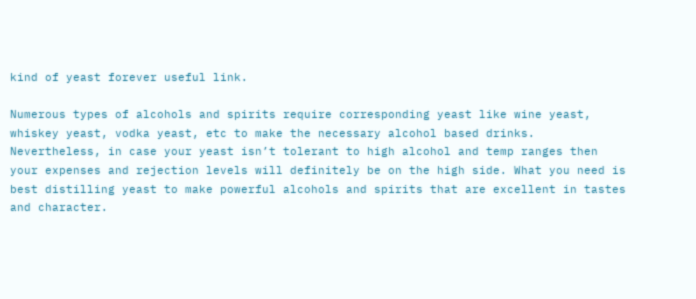kind of yeast forever useful link.

Numerous types of alcohols and spirits require corresponding yeast like wine yeast, whiskey yeast, vodka yeast, etc to make the necessary alcohol based drinks. Nevertheless, in case your yeast isn’t tolerant to high alcohol and temp ranges then your expenses and rejection levels will definitely be on the high side. What you need is best distilling yeast to make powerful alcohols and spirits that are excellent in tastes and character.